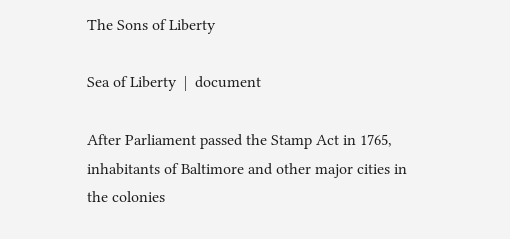The Sons of Liberty

Sea of Liberty  |  document

After Parliament passed the Stamp Act in 1765, inhabitants of Baltimore and other major cities in the colonies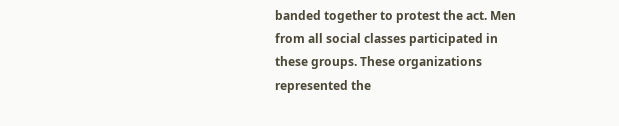banded together to protest the act. Men from all social classes participated in these groups. These organizations represented the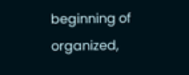beginning of organized,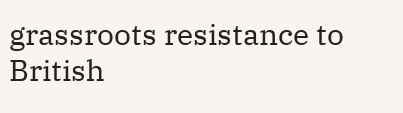grassroots resistance to British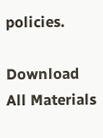policies.

Download All Materials